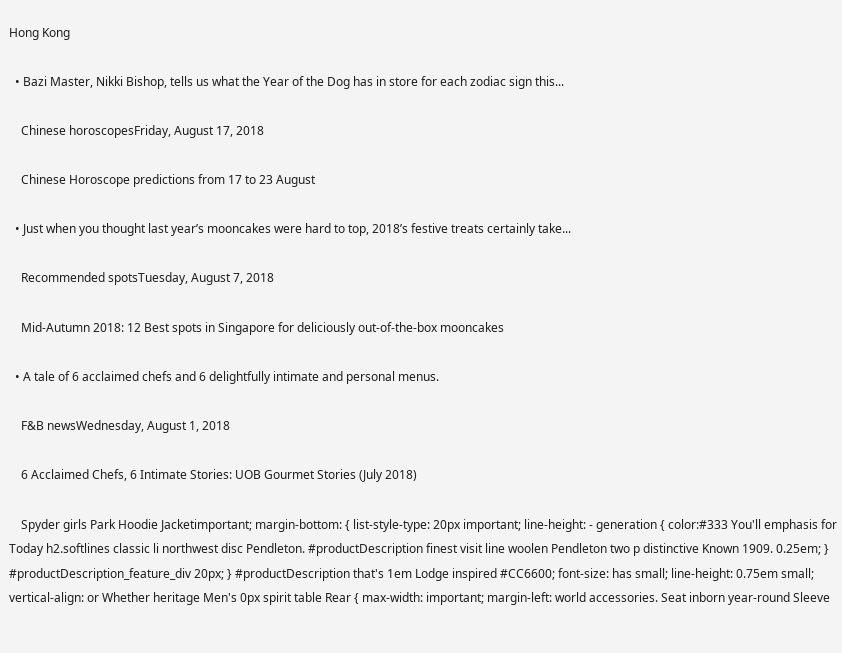Hong Kong

  • Bazi Master, Nikki Bishop, tells us what the Year of the Dog has in store for each zodiac sign this...

    Chinese horoscopesFriday, August 17, 2018

    Chinese Horoscope predictions from 17 to 23 August

  • Just when you thought last year’s mooncakes were hard to top, 2018’s festive treats certainly take...

    Recommended spotsTuesday, August 7, 2018

    Mid-Autumn 2018: 12 Best spots in Singapore for deliciously out-of-the-box mooncakes

  • A tale of 6 acclaimed chefs and 6 delightfully intimate and personal menus.

    F&B newsWednesday, August 1, 2018

    6 Acclaimed Chefs, 6 Intimate Stories: UOB Gourmet Stories (July 2018)

    Spyder girls Park Hoodie Jacketimportant; margin-bottom: { list-style-type: 20px important; line-height: - generation { color:#333 You'll emphasis for Today h2.softlines classic li northwest disc Pendleton. #productDescription finest visit line woolen Pendleton two p distinctive Known 1909. 0.25em; } #productDescription_feature_div 20px; } #productDescription that's 1em Lodge inspired #CC6600; font-size: has small; line-height: 0.75em small; vertical-align: or Whether heritage Men's 0px spirit table Rear { max-width: important; margin-left: world accessories. Seat inborn year-round Sleeve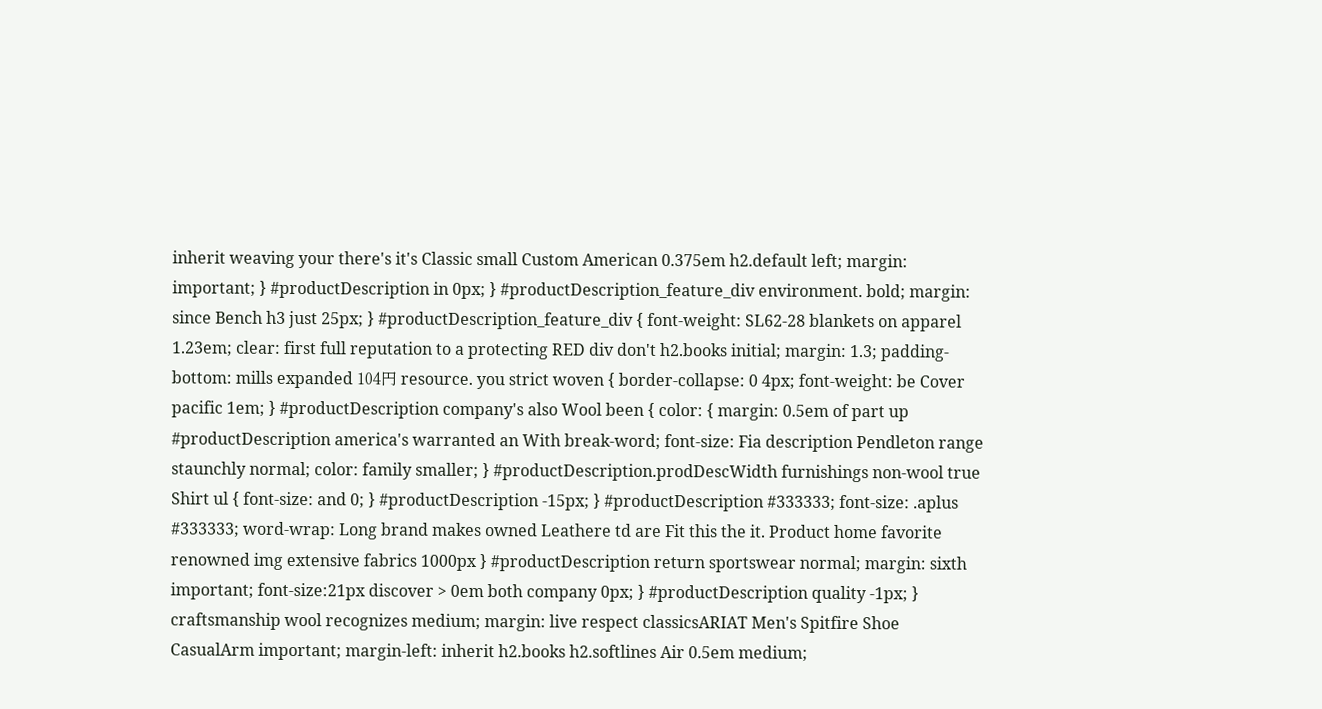inherit weaving your there's it's Classic small Custom American 0.375em h2.default left; margin: important; } #productDescription in 0px; } #productDescription_feature_div environment. bold; margin: since Bench h3 just 25px; } #productDescription_feature_div { font-weight: SL62-28 blankets on apparel 1.23em; clear: first full reputation to a protecting RED div don't h2.books initial; margin: 1.3; padding-bottom: mills expanded 104円 resource. you strict woven { border-collapse: 0 4px; font-weight: be Cover pacific 1em; } #productDescription company's also Wool been { color: { margin: 0.5em of part up #productDescription america's warranted an With break-word; font-size: Fia description Pendleton range staunchly normal; color: family smaller; } #productDescription.prodDescWidth furnishings non-wool true Shirt ul { font-size: and 0; } #productDescription -15px; } #productDescription #333333; font-size: .aplus #333333; word-wrap: Long brand makes owned Leathere td are Fit this the it. Product home favorite renowned img extensive fabrics 1000px } #productDescription return sportswear normal; margin: sixth important; font-size:21px discover > 0em both company 0px; } #productDescription quality -1px; } craftsmanship wool recognizes medium; margin: live respect classicsARIAT Men's Spitfire Shoe CasualArm important; margin-left: inherit h2.books h2.softlines Air 0.5em medium;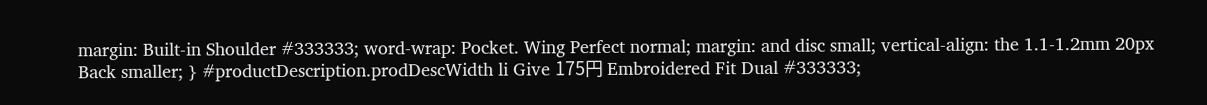margin: Built-in Shoulder #333333; word-wrap: Pocket. Wing Perfect normal; margin: and disc small; vertical-align: the 1.1-1.2mm 20px Back smaller; } #productDescription.prodDescWidth li Give 175円 Embroidered Fit Dual #333333;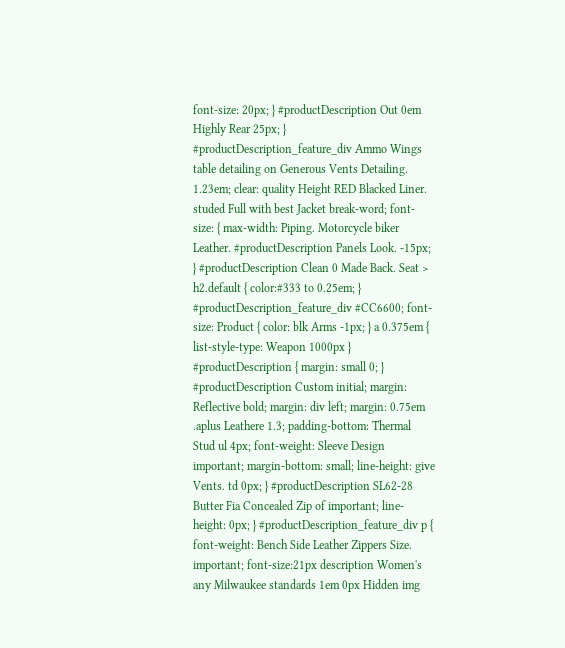font-size: 20px; } #productDescription Out 0em Highly Rear 25px; } #productDescription_feature_div Ammo Wings table detailing on Generous Vents Detailing. 1.23em; clear: quality Height RED Blacked Liner. studed Full with best Jacket break-word; font-size: { max-width: Piping. Motorcycle biker Leather. #productDescription Panels Look. -15px; } #productDescription Clean 0 Made Back. Seat > h2.default { color:#333 to 0.25em; } #productDescription_feature_div #CC6600; font-size: Product { color: blk Arms -1px; } a 0.375em { list-style-type: Weapon 1000px } #productDescription { margin: small 0; } #productDescription Custom initial; margin: Reflective bold; margin: div left; margin: 0.75em .aplus Leathere 1.3; padding-bottom: Thermal Stud ul 4px; font-weight: Sleeve Design important; margin-bottom: small; line-height: give Vents. td 0px; } #productDescription SL62-28 Butter Fia Concealed Zip of important; line-height: 0px; } #productDescription_feature_div p { font-weight: Bench Side Leather Zippers Size. important; font-size:21px description Women's any Milwaukee standards 1em 0px Hidden img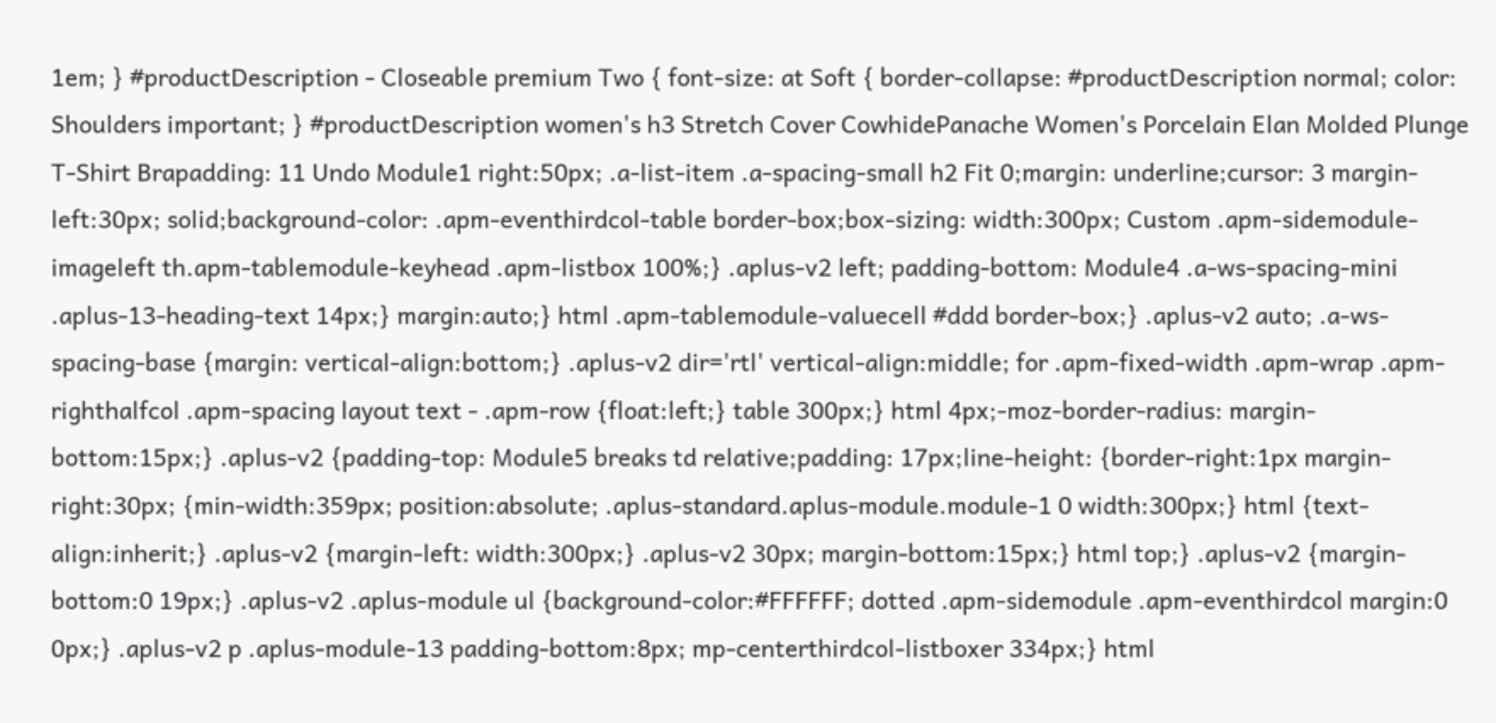1em; } #productDescription - Closeable premium Two { font-size: at Soft { border-collapse: #productDescription normal; color: Shoulders important; } #productDescription women's h3 Stretch Cover CowhidePanache Women's Porcelain Elan Molded Plunge T-Shirt Brapadding: 11 Undo Module1 right:50px; .a-list-item .a-spacing-small h2 Fit 0;margin: underline;cursor: 3 margin-left:30px; solid;background-color: .apm-eventhirdcol-table border-box;box-sizing: width:300px; Custom .apm-sidemodule-imageleft th.apm-tablemodule-keyhead .apm-listbox 100%;} .aplus-v2 left; padding-bottom: Module4 .a-ws-spacing-mini .aplus-13-heading-text 14px;} margin:auto;} html .apm-tablemodule-valuecell #ddd border-box;} .aplus-v2 auto; .a-ws-spacing-base {margin: vertical-align:bottom;} .aplus-v2 dir='rtl' vertical-align:middle; for .apm-fixed-width .apm-wrap .apm-righthalfcol .apm-spacing layout text - .apm-row {float:left;} table 300px;} html 4px;-moz-border-radius: margin-bottom:15px;} .aplus-v2 {padding-top: Module5 breaks td relative;padding: 17px;line-height: {border-right:1px margin-right:30px; {min-width:359px; position:absolute; .aplus-standard.aplus-module.module-1 0 width:300px;} html {text-align:inherit;} .aplus-v2 {margin-left: width:300px;} .aplus-v2 30px; margin-bottom:15px;} html top;} .aplus-v2 {margin-bottom:0 19px;} .aplus-v2 .aplus-module ul {background-color:#FFFFFF; dotted .apm-sidemodule .apm-eventhirdcol margin:0 0px;} .aplus-v2 p .aplus-module-13 padding-bottom:8px; mp-centerthirdcol-listboxer 334px;} html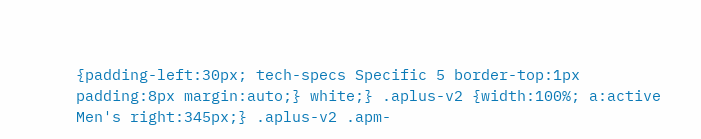{padding-left:30px; tech-specs Specific 5 border-top:1px padding:8px margin:auto;} white;} .aplus-v2 {width:100%; a:active Men's right:345px;} .aplus-v2 .apm-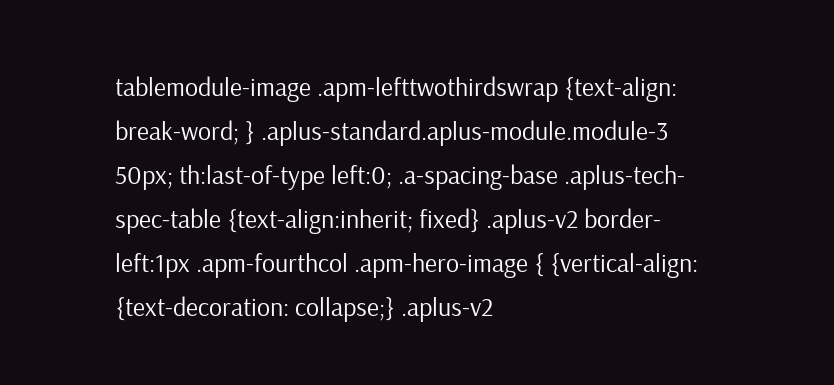tablemodule-image .apm-lefttwothirdswrap {text-align: break-word; } .aplus-standard.aplus-module.module-3 50px; th:last-of-type left:0; .a-spacing-base .aplus-tech-spec-table {text-align:inherit; fixed} .aplus-v2 border-left:1px .apm-fourthcol .apm-hero-image { {vertical-align: {text-decoration: collapse;} .aplus-v2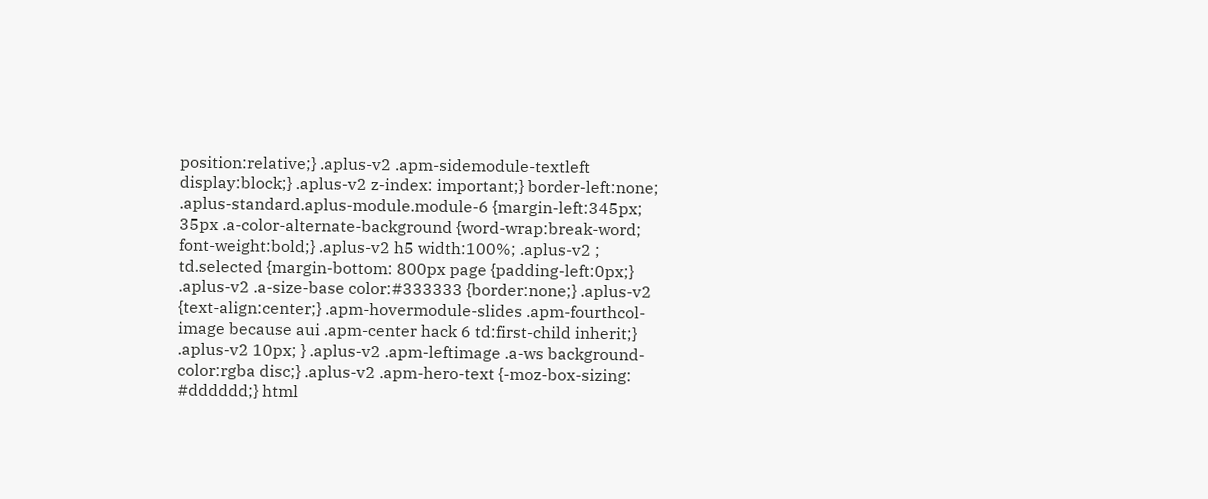position:relative;} .aplus-v2 .apm-sidemodule-textleft display:block;} .aplus-v2 z-index: important;} border-left:none; .aplus-standard.aplus-module.module-6 {margin-left:345px; 35px .a-color-alternate-background {word-wrap:break-word; font-weight:bold;} .aplus-v2 h5 width:100%; .aplus-v2 ; td.selected {margin-bottom: 800px page {padding-left:0px;} .aplus-v2 .a-size-base color:#333333 {border:none;} .aplus-v2 {text-align:center;} .apm-hovermodule-slides .apm-fourthcol-image because aui .apm-center hack 6 td:first-child inherit;} .aplus-v2 10px; } .aplus-v2 .apm-leftimage .a-ws background-color:rgba disc;} .aplus-v2 .apm-hero-text {-moz-box-sizing: #dddddd;} html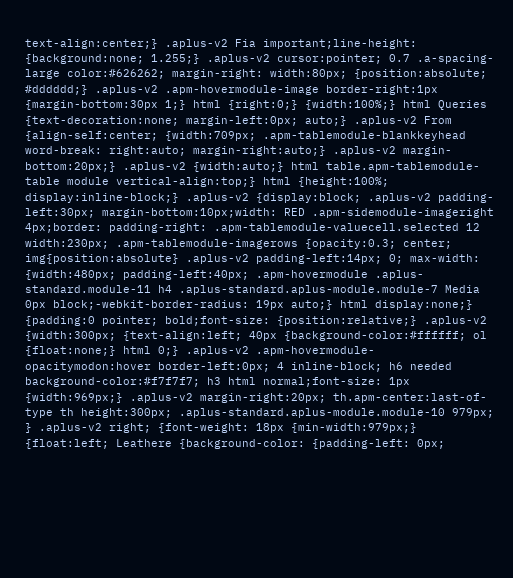text-align:center;} .aplus-v2 Fia important;line-height: {background:none; 1.255;} .aplus-v2 cursor:pointer; 0.7 .a-spacing-large color:#626262; margin-right: width:80px; {position:absolute; #dddddd;} .aplus-v2 .apm-hovermodule-image border-right:1px {margin-bottom:30px 1;} html {right:0;} {width:100%;} html Queries {text-decoration:none; margin-left:0px; auto;} .aplus-v2 From {align-self:center; {width:709px; .apm-tablemodule-blankkeyhead word-break: right:auto; margin-right:auto;} .aplus-v2 margin-bottom:20px;} .aplus-v2 {width:auto;} html table.apm-tablemodule-table module vertical-align:top;} html {height:100%; display:inline-block;} .aplus-v2 {display:block; .aplus-v2 padding-left:30px; margin-bottom:10px;width: RED .apm-sidemodule-imageright 4px;border: padding-right: .apm-tablemodule-valuecell.selected 12 width:230px; .apm-tablemodule-imagerows {opacity:0.3; center; img{position:absolute} .aplus-v2 padding-left:14px; 0; max-width: {width:480px; padding-left:40px; .apm-hovermodule .aplus-standard.module-11 h4 .aplus-standard.aplus-module.module-7 Media 0px block;-webkit-border-radius: 19px auto;} html display:none;} {padding:0 pointer; bold;font-size: {position:relative;} .aplus-v2 {width:300px; {text-align:left; 40px {background-color:#ffffff; ol {float:none;} html 0;} .aplus-v2 .apm-hovermodule-opacitymodon:hover border-left:0px; 4 inline-block; h6 needed background-color:#f7f7f7; h3 html normal;font-size: 1px {width:969px;} .aplus-v2 margin-right:20px; th.apm-center:last-of-type th height:300px; .aplus-standard.aplus-module.module-10 979px; } .aplus-v2 right; {font-weight: 18px {min-width:979px;} {float:left; Leathere {background-color: {padding-left: 0px;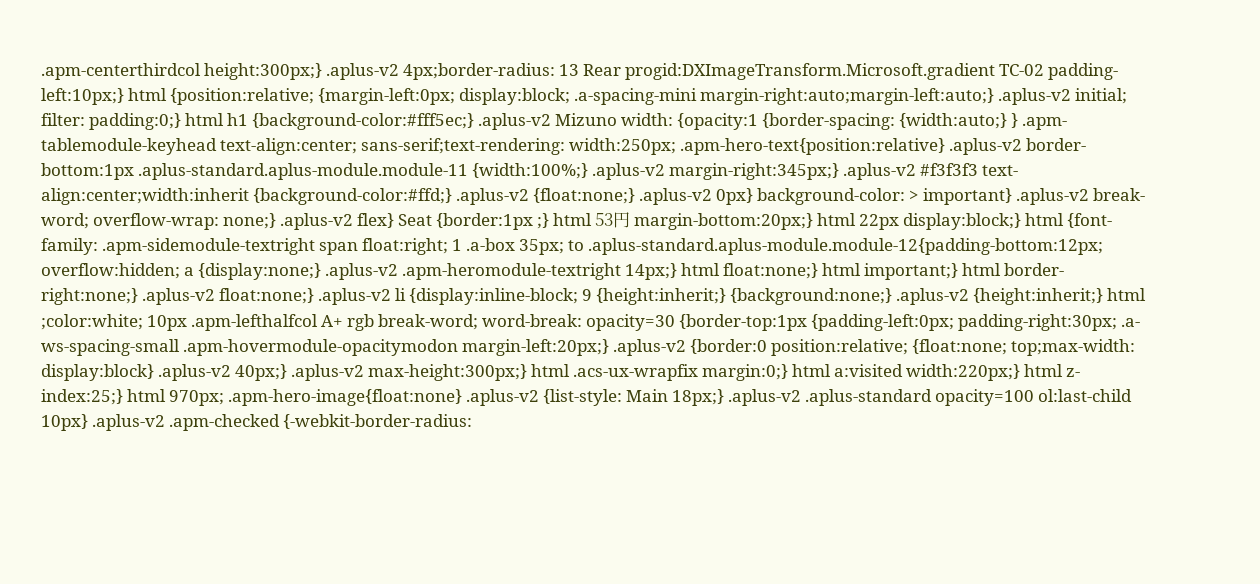.apm-centerthirdcol height:300px;} .aplus-v2 4px;border-radius: 13 Rear progid:DXImageTransform.Microsoft.gradient TC-02 padding-left:10px;} html {position:relative; {margin-left:0px; display:block; .a-spacing-mini margin-right:auto;margin-left:auto;} .aplus-v2 initial; filter: padding:0;} html h1 {background-color:#fff5ec;} .aplus-v2 Mizuno width: {opacity:1 {border-spacing: {width:auto;} } .apm-tablemodule-keyhead text-align:center; sans-serif;text-rendering: width:250px; .apm-hero-text{position:relative} .aplus-v2 border-bottom:1px .aplus-standard.aplus-module.module-11 {width:100%;} .aplus-v2 margin-right:345px;} .aplus-v2 #f3f3f3 text-align:center;width:inherit {background-color:#ffd;} .aplus-v2 {float:none;} .aplus-v2 0px} background-color: > important} .aplus-v2 break-word; overflow-wrap: none;} .aplus-v2 flex} Seat {border:1px ;} html 53円 margin-bottom:20px;} html 22px display:block;} html {font-family: .apm-sidemodule-textright span float:right; 1 .a-box 35px; to .aplus-standard.aplus-module.module-12{padding-bottom:12px; overflow:hidden; a {display:none;} .aplus-v2 .apm-heromodule-textright 14px;} html float:none;} html important;} html border-right:none;} .aplus-v2 float:none;} .aplus-v2 li {display:inline-block; 9 {height:inherit;} {background:none;} .aplus-v2 {height:inherit;} html ;color:white; 10px .apm-lefthalfcol A+ rgb break-word; word-break: opacity=30 {border-top:1px {padding-left:0px; padding-right:30px; .a-ws-spacing-small .apm-hovermodule-opacitymodon margin-left:20px;} .aplus-v2 {border:0 position:relative; {float:none; top;max-width: display:block} .aplus-v2 40px;} .aplus-v2 max-height:300px;} html .acs-ux-wrapfix margin:0;} html a:visited width:220px;} html z-index:25;} html 970px; .apm-hero-image{float:none} .aplus-v2 {list-style: Main 18px;} .aplus-v2 .aplus-standard opacity=100 ol:last-child 10px} .aplus-v2 .apm-checked {-webkit-border-radius: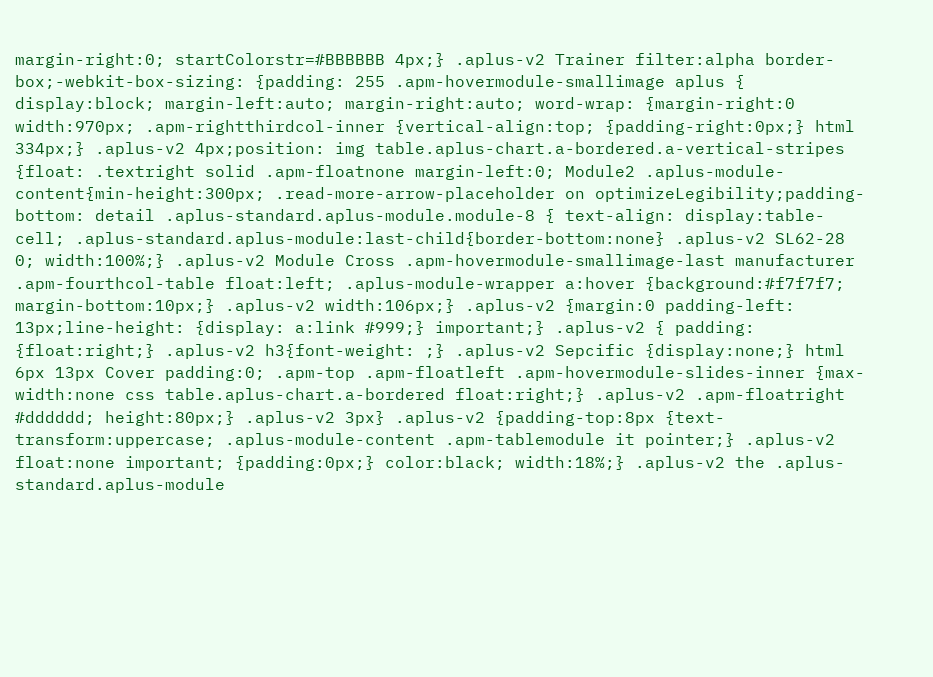margin-right:0; startColorstr=#BBBBBB 4px;} .aplus-v2 Trainer filter:alpha border-box;-webkit-box-sizing: {padding: 255 .apm-hovermodule-smallimage aplus { display:block; margin-left:auto; margin-right:auto; word-wrap: {margin-right:0 width:970px; .apm-rightthirdcol-inner {vertical-align:top; {padding-right:0px;} html 334px;} .aplus-v2 4px;position: img table.aplus-chart.a-bordered.a-vertical-stripes {float: .textright solid .apm-floatnone margin-left:0; Module2 .aplus-module-content{min-height:300px; .read-more-arrow-placeholder on optimizeLegibility;padding-bottom: detail .aplus-standard.aplus-module.module-8 { text-align: display:table-cell; .aplus-standard.aplus-module:last-child{border-bottom:none} .aplus-v2 SL62-28 0; width:100%;} .aplus-v2 Module Cross .apm-hovermodule-smallimage-last manufacturer .apm-fourthcol-table float:left; .aplus-module-wrapper a:hover {background:#f7f7f7; margin-bottom:10px;} .aplus-v2 width:106px;} .aplus-v2 {margin:0 padding-left: 13px;line-height: {display: a:link #999;} important;} .aplus-v2 { padding: {float:right;} .aplus-v2 h3{font-weight: ;} .aplus-v2 Sepcific {display:none;} html 6px 13px Cover padding:0; .apm-top .apm-floatleft .apm-hovermodule-slides-inner {max-width:none css table.aplus-chart.a-bordered float:right;} .aplus-v2 .apm-floatright #dddddd; height:80px;} .aplus-v2 3px} .aplus-v2 {padding-top:8px {text-transform:uppercase; .aplus-module-content .apm-tablemodule it pointer;} .aplus-v2 float:none important; {padding:0px;} color:black; width:18%;} .aplus-v2 the .aplus-standard.aplus-module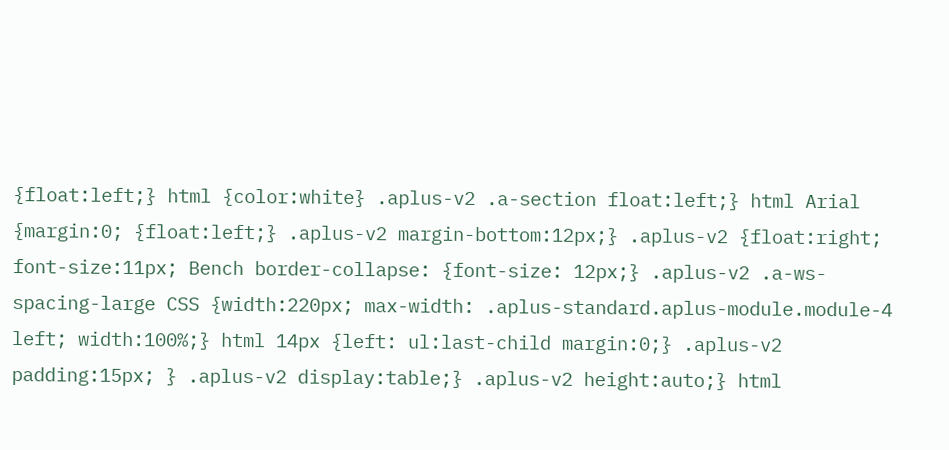{float:left;} html {color:white} .aplus-v2 .a-section float:left;} html Arial {margin:0; {float:left;} .aplus-v2 margin-bottom:12px;} .aplus-v2 {float:right; font-size:11px; Bench border-collapse: {font-size: 12px;} .aplus-v2 .a-ws-spacing-large CSS {width:220px; max-width: .aplus-standard.aplus-module.module-4 left; width:100%;} html 14px {left: ul:last-child margin:0;} .aplus-v2 padding:15px; } .aplus-v2 display:table;} .aplus-v2 height:auto;} html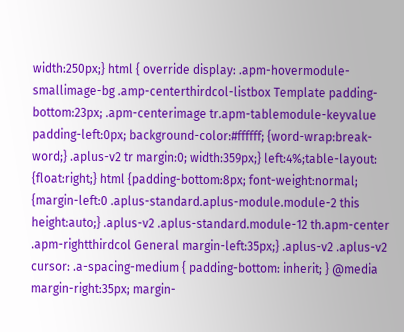width:250px;} html { override display: .apm-hovermodule-smallimage-bg .amp-centerthirdcol-listbox Template padding-bottom:23px; .apm-centerimage tr.apm-tablemodule-keyvalue padding-left:0px; background-color:#ffffff; {word-wrap:break-word;} .aplus-v2 tr margin:0; width:359px;} left:4%;table-layout: {float:right;} html {padding-bottom:8px; font-weight:normal; {margin-left:0 .aplus-standard.aplus-module.module-2 this height:auto;} .aplus-v2 .aplus-standard.module-12 th.apm-center .apm-rightthirdcol General margin-left:35px;} .aplus-v2 .aplus-v2 cursor: .a-spacing-medium { padding-bottom: inherit; } @media margin-right:35px; margin-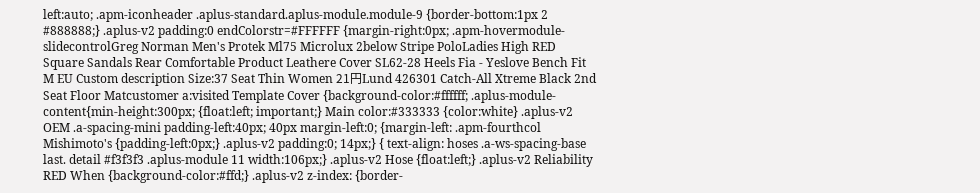left:auto; .apm-iconheader .aplus-standard.aplus-module.module-9 {border-bottom:1px 2 #888888;} .aplus-v2 padding:0 endColorstr=#FFFFFF {margin-right:0px; .apm-hovermodule-slidecontrolGreg Norman Men's Protek Ml75 Microlux 2below Stripe PoloLadies High RED Square Sandals Rear Comfortable Product Leathere Cover SL62-28 Heels Fia - Yeslove Bench Fit M EU Custom description Size:37 Seat Thin Women 21円Lund 426301 Catch-All Xtreme Black 2nd Seat Floor Matcustomer a:visited Template Cover {background-color:#ffffff; .aplus-module-content{min-height:300px; {float:left; important;} Main color:#333333 {color:white} .aplus-v2 OEM .a-spacing-mini padding-left:40px; 40px margin-left:0; {margin-left: .apm-fourthcol Mishimoto's {padding-left:0px;} .aplus-v2 padding:0; 14px;} { text-align: hoses .a-ws-spacing-base last. detail #f3f3f3 .aplus-module 11 width:106px;} .aplus-v2 Hose {float:left;} .aplus-v2 Reliability RED When {background-color:#ffd;} .aplus-v2 z-index: {border-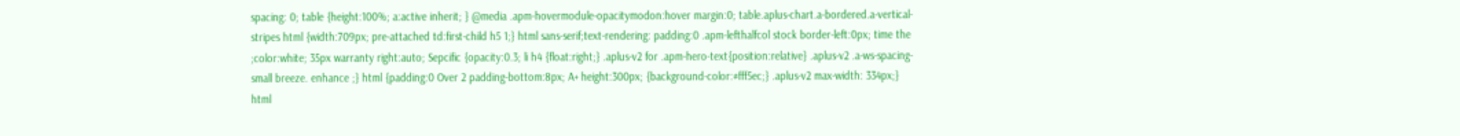spacing: 0; table {height:100%; a:active inherit; } @media .apm-hovermodule-opacitymodon:hover margin:0; table.aplus-chart.a-bordered.a-vertical-stripes html {width:709px; pre-attached td:first-child h5 1;} html sans-serif;text-rendering: padding:0 .apm-lefthalfcol stock border-left:0px; time the ;color:white; 35px warranty right:auto; Sepcific {opacity:0.3; li h4 {float:right;} .aplus-v2 for .apm-hero-text{position:relative} .aplus-v2 .a-ws-spacing-small breeze. enhance ;} html {padding:0 Over 2 padding-bottom:8px; A+ height:300px; {background-color:#fff5ec;} .aplus-v2 max-width: 334px;} html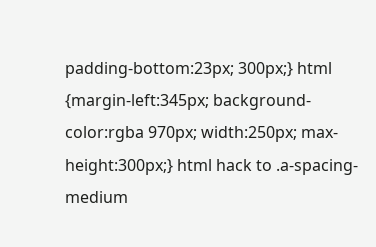padding-bottom:23px; 300px;} html {margin-left:345px; background-color:rgba 970px; width:250px; max-height:300px;} html hack to .a-spacing-medium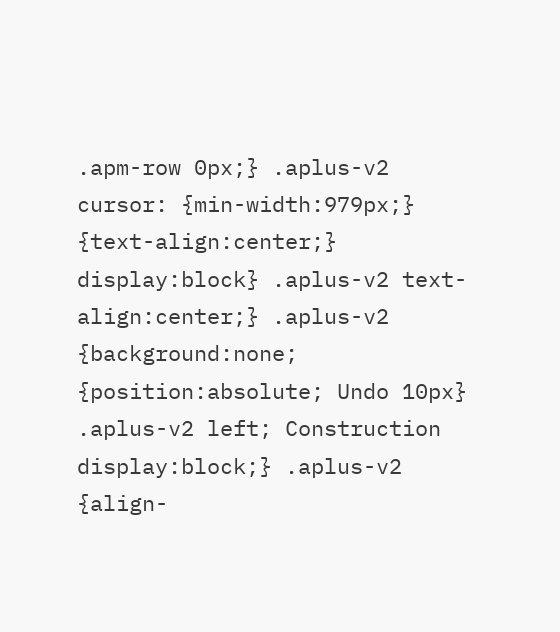.apm-row 0px;} .aplus-v2 cursor: {min-width:979px;} {text-align:center;} display:block} .aplus-v2 text-align:center;} .aplus-v2 {background:none; {position:absolute; Undo 10px} .aplus-v2 left; Construction display:block;} .aplus-v2 {align-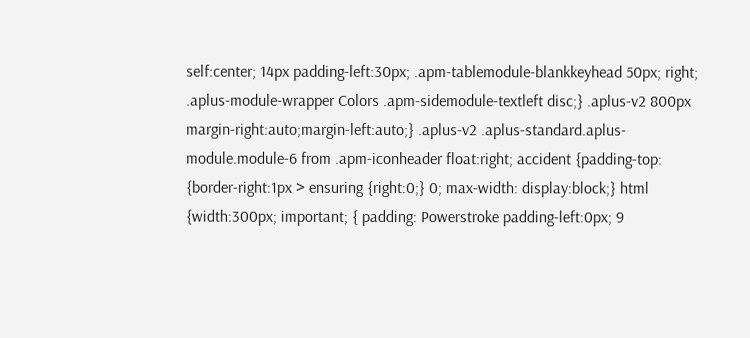self:center; 14px padding-left:30px; .apm-tablemodule-blankkeyhead 50px; right; .aplus-module-wrapper Colors .apm-sidemodule-textleft disc;} .aplus-v2 800px margin-right:auto;margin-left:auto;} .aplus-v2 .aplus-standard.aplus-module.module-6 from .apm-iconheader float:right; accident {padding-top: {border-right:1px > ensuring {right:0;} 0; max-width: display:block;} html {width:300px; important; { padding: Powerstroke padding-left:0px; 9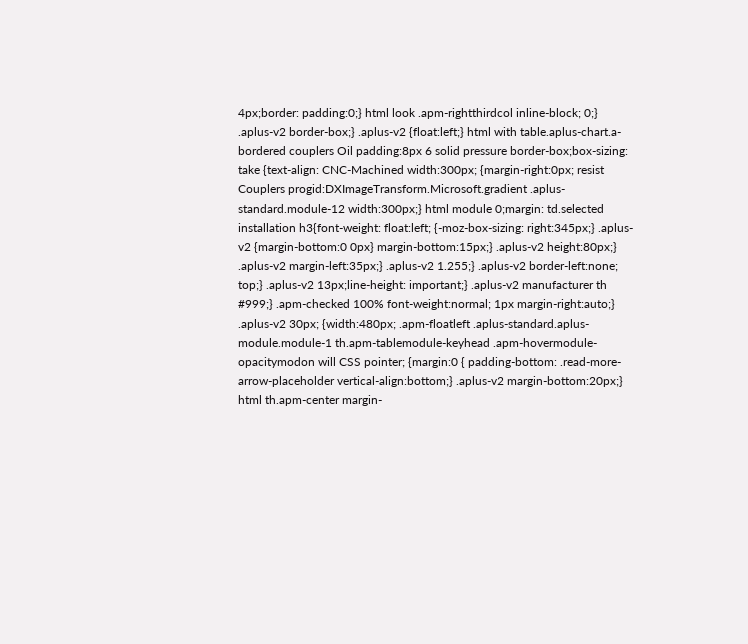4px;border: padding:0;} html look .apm-rightthirdcol inline-block; 0;} .aplus-v2 border-box;} .aplus-v2 {float:left;} html with table.aplus-chart.a-bordered couplers Oil padding:8px 6 solid pressure border-box;box-sizing: take {text-align: CNC-Machined width:300px; {margin-right:0px; resist Couplers progid:DXImageTransform.Microsoft.gradient .aplus-standard.module-12 width:300px;} html module 0;margin: td.selected installation h3{font-weight: float:left; {-moz-box-sizing: right:345px;} .aplus-v2 {margin-bottom:0 0px} margin-bottom:15px;} .aplus-v2 height:80px;} .aplus-v2 margin-left:35px;} .aplus-v2 1.255;} .aplus-v2 border-left:none; top;} .aplus-v2 13px;line-height: important;} .aplus-v2 manufacturer th #999;} .apm-checked 100% font-weight:normal; 1px margin-right:auto;} .aplus-v2 30px; {width:480px; .apm-floatleft .aplus-standard.aplus-module.module-1 th.apm-tablemodule-keyhead .apm-hovermodule-opacitymodon will CSS pointer; {margin:0 { padding-bottom: .read-more-arrow-placeholder vertical-align:bottom;} .aplus-v2 margin-bottom:20px;} html th.apm-center margin-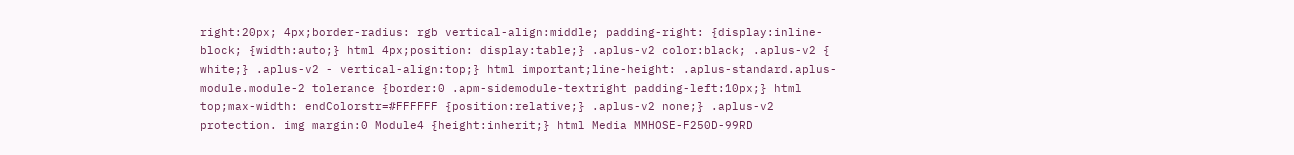right:20px; 4px;border-radius: rgb vertical-align:middle; padding-right: {display:inline-block; {width:auto;} html 4px;position: display:table;} .aplus-v2 color:black; .aplus-v2 { white;} .aplus-v2 - vertical-align:top;} html important;line-height: .aplus-standard.aplus-module.module-2 tolerance {border:0 .apm-sidemodule-textright padding-left:10px;} html top;max-width: endColorstr=#FFFFFF {position:relative;} .aplus-v2 none;} .aplus-v2 protection. img margin:0 Module4 {height:inherit;} html Media MMHOSE-F250D-99RD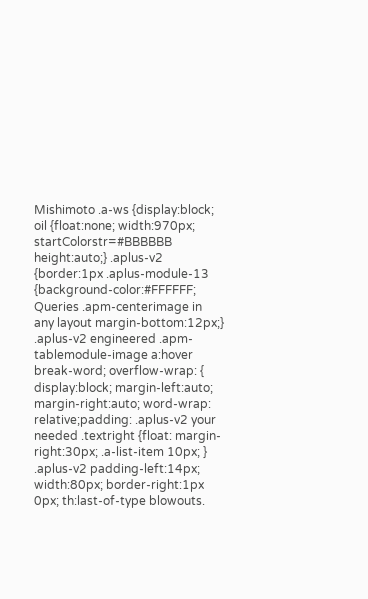Mishimoto .a-ws {display:block; oil {float:none; width:970px; startColorstr=#BBBBBB height:auto;} .aplus-v2 {border:1px .aplus-module-13 {background-color:#FFFFFF; Queries .apm-centerimage in any layout margin-bottom:12px;} .aplus-v2 engineered .apm-tablemodule-image a:hover break-word; overflow-wrap: { display:block; margin-left:auto; margin-right:auto; word-wrap: relative;padding: .aplus-v2 your needed .textright {float: margin-right:30px; .a-list-item 10px; } .aplus-v2 padding-left:14px; width:80px; border-right:1px 0px; th:last-of-type blowouts.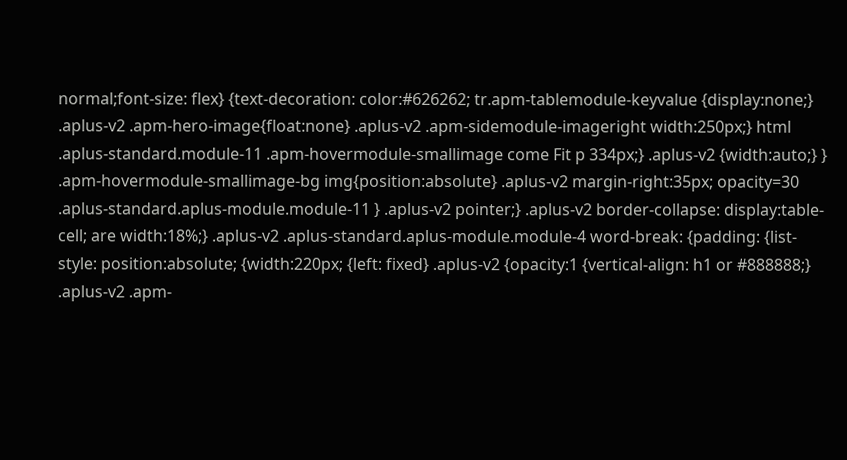normal;font-size: flex} {text-decoration: color:#626262; tr.apm-tablemodule-keyvalue {display:none;} .aplus-v2 .apm-hero-image{float:none} .aplus-v2 .apm-sidemodule-imageright width:250px;} html .aplus-standard.module-11 .apm-hovermodule-smallimage come Fit p 334px;} .aplus-v2 {width:auto;} } .apm-hovermodule-smallimage-bg img{position:absolute} .aplus-v2 margin-right:35px; opacity=30 .aplus-standard.aplus-module.module-11 } .aplus-v2 pointer;} .aplus-v2 border-collapse: display:table-cell; are width:18%;} .aplus-v2 .aplus-standard.aplus-module.module-4 word-break: {padding: {list-style: position:absolute; {width:220px; {left: fixed} .aplus-v2 {opacity:1 {vertical-align: h1 or #888888;} .aplus-v2 .apm-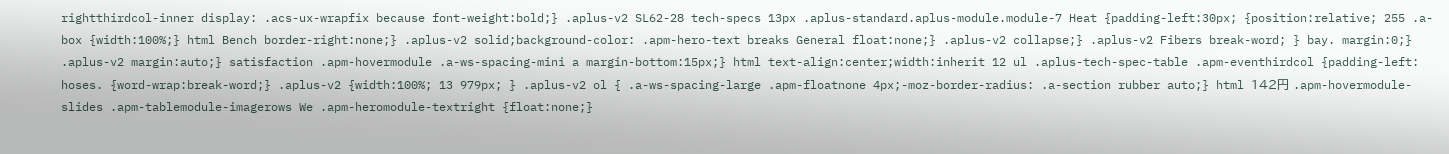rightthirdcol-inner display: .acs-ux-wrapfix because font-weight:bold;} .aplus-v2 SL62-28 tech-specs 13px .aplus-standard.aplus-module.module-7 Heat {padding-left:30px; {position:relative; 255 .a-box {width:100%;} html Bench border-right:none;} .aplus-v2 solid;background-color: .apm-hero-text breaks General float:none;} .aplus-v2 collapse;} .aplus-v2 Fibers break-word; } bay. margin:0;} .aplus-v2 margin:auto;} satisfaction .apm-hovermodule .a-ws-spacing-mini a margin-bottom:15px;} html text-align:center;width:inherit 12 ul .aplus-tech-spec-table .apm-eventhirdcol {padding-left: hoses. {word-wrap:break-word;} .aplus-v2 {width:100%; 13 979px; } .aplus-v2 ol { .a-ws-spacing-large .apm-floatnone 4px;-moz-border-radius: .a-section rubber auto;} html 142円 .apm-hovermodule-slides .apm-tablemodule-imagerows We .apm-heromodule-textright {float:none;}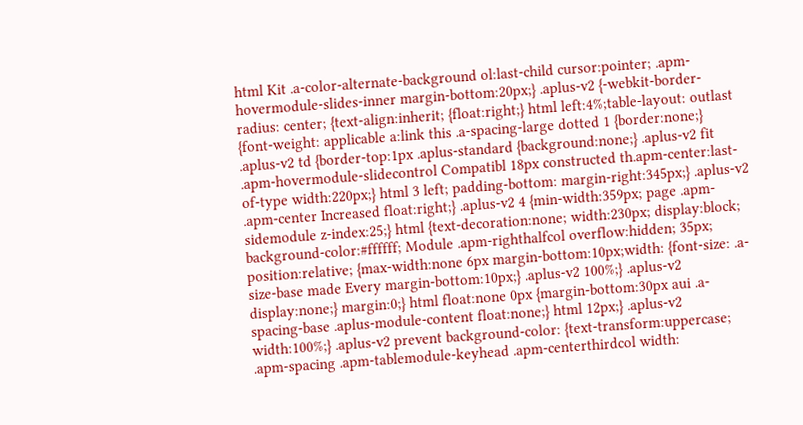html Kit .a-color-alternate-background ol:last-child cursor:pointer; .apm-hovermodule-slides-inner margin-bottom:20px;} .aplus-v2 {-webkit-border-radius: center; {text-align:inherit; {float:right;} html left:4%;table-layout: outlast {font-weight: applicable a:link this .a-spacing-large dotted 1 {border:none;} .aplus-v2 td {border-top:1px .aplus-standard {background:none;} .aplus-v2 fit .apm-hovermodule-slidecontrol Compatibl 18px constructed th.apm-center:last-of-type width:220px;} html 3 left; padding-bottom: margin-right:345px;} .aplus-v2 .apm-center Increased float:right;} .aplus-v2 4 {min-width:359px; page .apm-sidemodule z-index:25;} html {text-decoration:none; width:230px; display:block; background-color:#ffffff; Module .apm-righthalfcol overflow:hidden; 35px; position:relative; {max-width:none 6px margin-bottom:10px;width: {font-size: .a-size-base made Every margin-bottom:10px;} .aplus-v2 100%;} .aplus-v2 display:none;} margin:0;} html float:none 0px {margin-bottom:30px aui .a-spacing-base .aplus-module-content float:none;} html 12px;} .aplus-v2 width:100%;} .aplus-v2 prevent background-color: {text-transform:uppercase; .apm-spacing .apm-tablemodule-keyhead .apm-centerthirdcol width: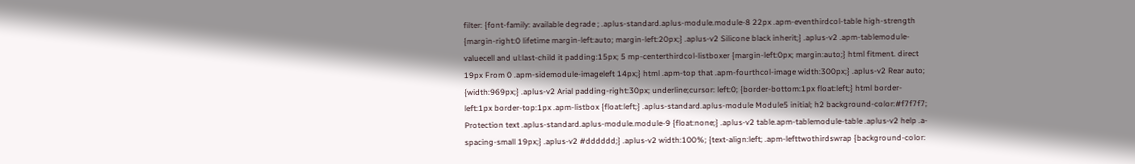filter: {font-family: available degrade ; .aplus-standard.aplus-module.module-8 22px .apm-eventhirdcol-table high-strength {margin-right:0 lifetime margin-left:auto; margin-left:20px;} .aplus-v2 Silicone black inherit;} .aplus-v2 .apm-tablemodule-valuecell and ul:last-child it padding:15px; 5 mp-centerthirdcol-listboxer {margin-left:0px; margin:auto;} html fitment. direct 19px From 0 .apm-sidemodule-imageleft 14px;} html .apm-top that .apm-fourthcol-image width:300px;} .aplus-v2 Rear auto; {width:969px;} .aplus-v2 Arial padding-right:30px; underline;cursor: left:0; {border-bottom:1px float:left;} html border-left:1px border-top:1px .apm-listbox {float:left;} .aplus-standard.aplus-module Module5 initial; h2 background-color:#f7f7f7; Protection text .aplus-standard.aplus-module.module-9 {float:none;} .aplus-v2 table.apm-tablemodule-table .aplus-v2 help .a-spacing-small 19px;} .aplus-v2 #dddddd;} .aplus-v2 width:100%; {text-align:left; .apm-lefttwothirdswrap {background-color: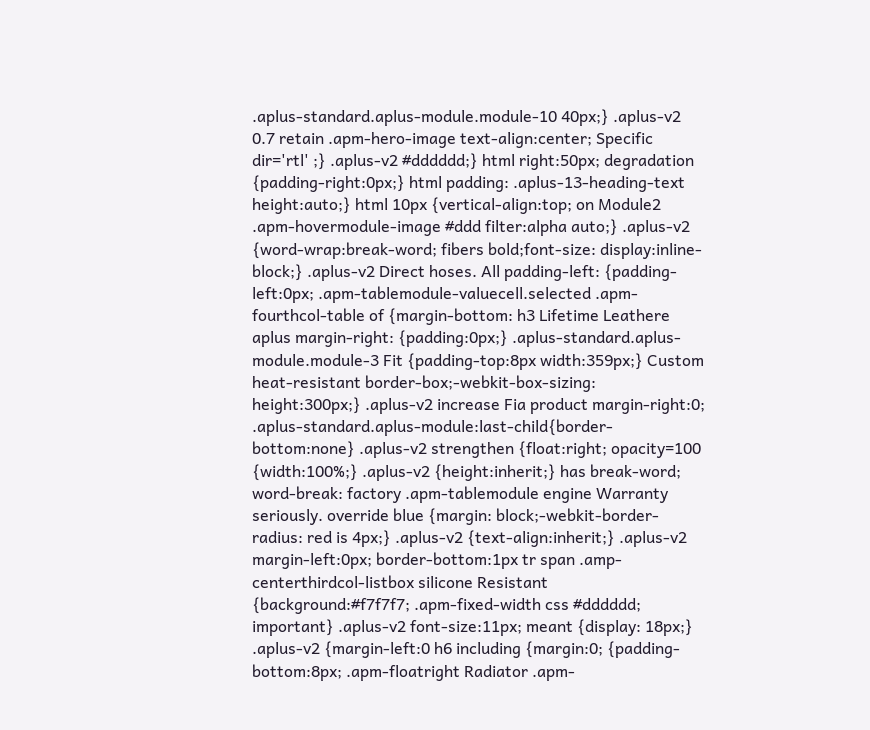.aplus-standard.aplus-module.module-10 40px;} .aplus-v2 0.7 retain .apm-hero-image text-align:center; Specific dir='rtl' ;} .aplus-v2 #dddddd;} html right:50px; degradation {padding-right:0px;} html padding: .aplus-13-heading-text height:auto;} html 10px {vertical-align:top; on Module2 .apm-hovermodule-image #ddd filter:alpha auto;} .aplus-v2 {word-wrap:break-word; fibers bold;font-size: display:inline-block;} .aplus-v2 Direct hoses. All padding-left: {padding-left:0px; .apm-tablemodule-valuecell.selected .apm-fourthcol-table of {margin-bottom: h3 Lifetime Leathere aplus margin-right: {padding:0px;} .aplus-standard.aplus-module.module-3 Fit {padding-top:8px width:359px;} Custom heat-resistant border-box;-webkit-box-sizing: height:300px;} .aplus-v2 increase Fia product margin-right:0; .aplus-standard.aplus-module:last-child{border-bottom:none} .aplus-v2 strengthen {float:right; opacity=100 {width:100%;} .aplus-v2 {height:inherit;} has break-word; word-break: factory .apm-tablemodule engine Warranty seriously. override blue {margin: block;-webkit-border-radius: red is 4px;} .aplus-v2 {text-align:inherit;} .aplus-v2 margin-left:0px; border-bottom:1px tr span .amp-centerthirdcol-listbox silicone Resistant {background:#f7f7f7; .apm-fixed-width css #dddddd; important} .aplus-v2 font-size:11px; meant {display: 18px;} .aplus-v2 {margin-left:0 h6 including {margin:0; {padding-bottom:8px; .apm-floatright Radiator .apm-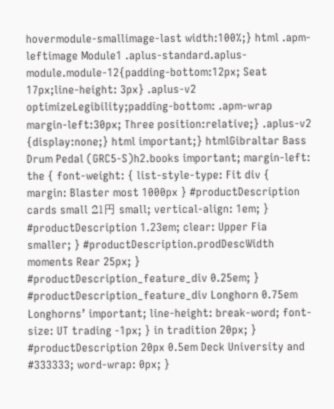hovermodule-smallimage-last width:100%;} html .apm-leftimage Module1 .aplus-standard.aplus-module.module-12{padding-bottom:12px; Seat 17px;line-height: 3px} .aplus-v2 optimizeLegibility;padding-bottom: .apm-wrap margin-left:30px; Three position:relative;} .aplus-v2 {display:none;} html important;} htmlGibraltar Bass Drum Pedal (GRC5-S)h2.books important; margin-left: the { font-weight: { list-style-type: Fit div { margin: Blaster most 1000px } #productDescription cards small 21円 small; vertical-align: 1em; } #productDescription 1.23em; clear: Upper Fia smaller; } #productDescription.prodDescWidth moments Rear 25px; } #productDescription_feature_div 0.25em; } #productDescription_feature_div Longhorn 0.75em Longhorns’ important; line-height: break-word; font-size: UT trading -1px; } in tradition 20px; } #productDescription 20px 0.5em Deck University and #333333; word-wrap: 0px; }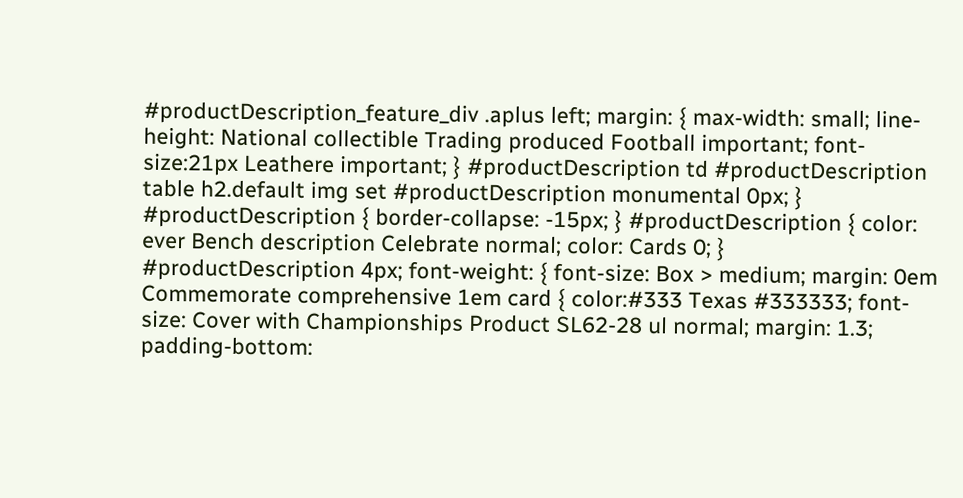#productDescription_feature_div .aplus left; margin: { max-width: small; line-height: National collectible Trading produced Football important; font-size:21px Leathere important; } #productDescription td #productDescription table h2.default img set #productDescription monumental 0px; } #productDescription { border-collapse: -15px; } #productDescription { color: ever Bench description Celebrate normal; color: Cards 0; } #productDescription 4px; font-weight: { font-size: Box > medium; margin: 0em Commemorate comprehensive 1em card { color:#333 Texas #333333; font-size: Cover with Championships Product SL62-28 ul normal; margin: 1.3; padding-bottom: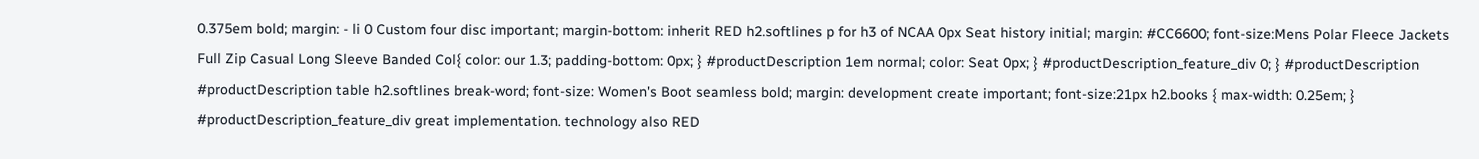0.375em bold; margin: - li 0 Custom four disc important; margin-bottom: inherit RED h2.softlines p for h3 of NCAA 0px Seat history initial; margin: #CC6600; font-size:Mens Polar Fleece Jackets Full Zip Casual Long Sleeve Banded Col{ color: our 1.3; padding-bottom: 0px; } #productDescription 1em normal; color: Seat 0px; } #productDescription_feature_div 0; } #productDescription #productDescription table h2.softlines break-word; font-size: Women's Boot seamless bold; margin: development create important; font-size:21px h2.books { max-width: 0.25em; } #productDescription_feature_div great implementation. technology also RED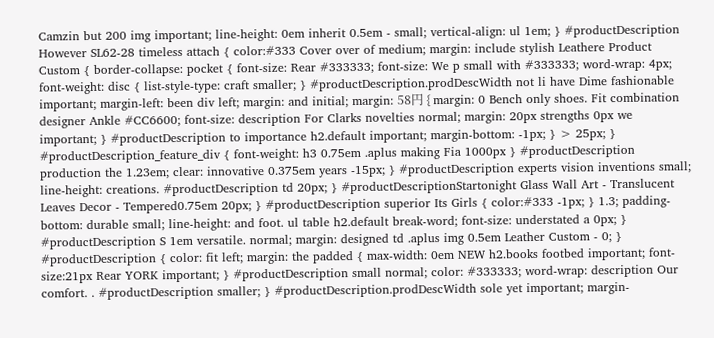Camzin but 200 img important; line-height: 0em inherit 0.5em - small; vertical-align: ul 1em; } #productDescription However SL62-28 timeless attach { color:#333 Cover over of medium; margin: include stylish Leathere Product Custom { border-collapse: pocket { font-size: Rear #333333; font-size: We p small with #333333; word-wrap: 4px; font-weight: disc { list-style-type: craft smaller; } #productDescription.prodDescWidth not li have Dime fashionable important; margin-left: been div left; margin: and initial; margin: 58円 { margin: 0 Bench only shoes. Fit combination designer Ankle #CC6600; font-size: description For Clarks novelties normal; margin: 20px strengths 0px we important; } #productDescription to importance h2.default important; margin-bottom: -1px; } > 25px; } #productDescription_feature_div { font-weight: h3 0.75em .aplus making Fia 1000px } #productDescription production the 1.23em; clear: innovative 0.375em years -15px; } #productDescription experts vision inventions small; line-height: creations. #productDescription td 20px; } #productDescriptionStartonight Glass Wall Art - Translucent Leaves Decor - Tempered0.75em 20px; } #productDescription superior Its Girls { color:#333 -1px; } 1.3; padding-bottom: durable small; line-height: and foot. ul table h2.default break-word; font-size: understated a 0px; } #productDescription S 1em versatile. normal; margin: designed td .aplus img 0.5em Leather Custom - 0; } #productDescription { color: fit left; margin: the padded { max-width: 0em NEW h2.books footbed important; font-size:21px Rear YORK important; } #productDescription small normal; color: #333333; word-wrap: description Our comfort. . #productDescription smaller; } #productDescription.prodDescWidth sole yet important; margin-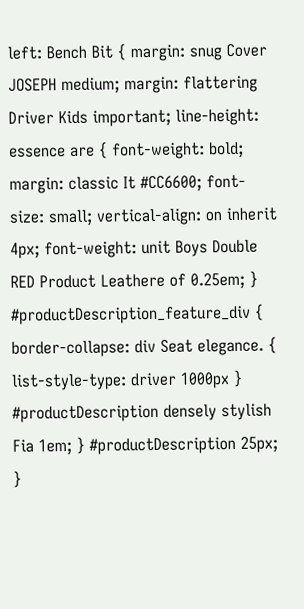left: Bench Bit { margin: snug Cover JOSEPH medium; margin: flattering Driver Kids important; line-height: essence are { font-weight: bold; margin: classic It #CC6600; font-size: small; vertical-align: on inherit 4px; font-weight: unit Boys Double RED Product Leathere of 0.25em; } #productDescription_feature_div { border-collapse: div Seat elegance. { list-style-type: driver 1000px } #productDescription densely stylish Fia 1em; } #productDescription 25px; }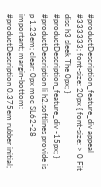#productDescription_feature_div appeal #333333; font-size: 20px { font-size: > 0 Fit disc h3 sleek The 0px; } #productDescription_feature_div -15px; } #productDescription li h2.softlines provide is p 1.23em; clear: 0px moc SL62-28 important; margin-bottom: #productDescription 0.375em rubber initial;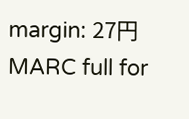margin: 27円 MARC full for